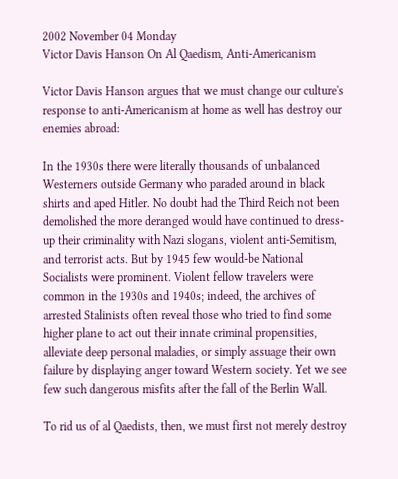2002 November 04 Monday
Victor Davis Hanson On Al Qaedism, Anti-Americanism

Victor Davis Hanson argues that we must change our culture's response to anti-Americanism at home as well has destroy our enemies abroad:

In the 1930s there were literally thousands of unbalanced Westerners outside Germany who paraded around in black shirts and aped Hitler. No doubt had the Third Reich not been demolished the more deranged would have continued to dress-up their criminality with Nazi slogans, violent anti-Semitism, and terrorist acts. But by 1945 few would-be National Socialists were prominent. Violent fellow travelers were common in the 1930s and 1940s; indeed, the archives of arrested Stalinists often reveal those who tried to find some higher plane to act out their innate criminal propensities, alleviate deep personal maladies, or simply assuage their own failure by displaying anger toward Western society. Yet we see few such dangerous misfits after the fall of the Berlin Wall.

To rid us of al Qaedists, then, we must first not merely destroy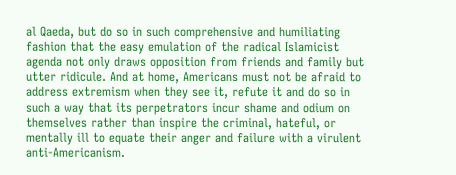al Qaeda, but do so in such comprehensive and humiliating fashion that the easy emulation of the radical Islamicist agenda not only draws opposition from friends and family but utter ridicule. And at home, Americans must not be afraid to address extremism when they see it, refute it and do so in such a way that its perpetrators incur shame and odium on themselves rather than inspire the criminal, hateful, or mentally ill to equate their anger and failure with a virulent anti-Americanism.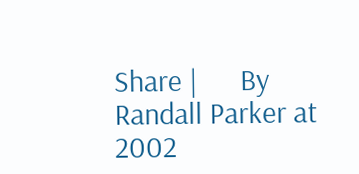Share |      By Randall Parker at 2002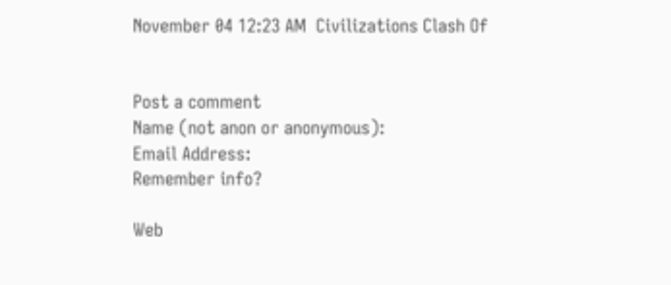November 04 12:23 AM  Civilizations Clash Of


Post a comment
Name (not anon or anonymous):
Email Address:
Remember info?

Web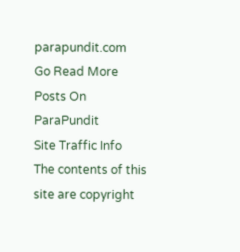parapundit.com
Go Read More Posts On ParaPundit
Site Traffic Info
The contents of this site are copyright